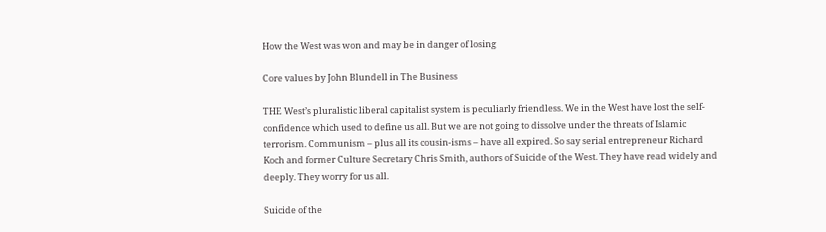How the West was won and may be in danger of losing

Core values by John Blundell in The Business

THE West’s pluralistic liberal capitalist system is peculiarly friendless. We in the West have lost the self-confidence which used to define us all. But we are not going to dissolve under the threats of Islamic terrorism. Communism – plus all its cousin-isms – have all expired. So say serial entrepreneur Richard Koch and former Culture Secretary Chris Smith, authors of Suicide of the West. They have read widely and deeply. They worry for us all.

Suicide of the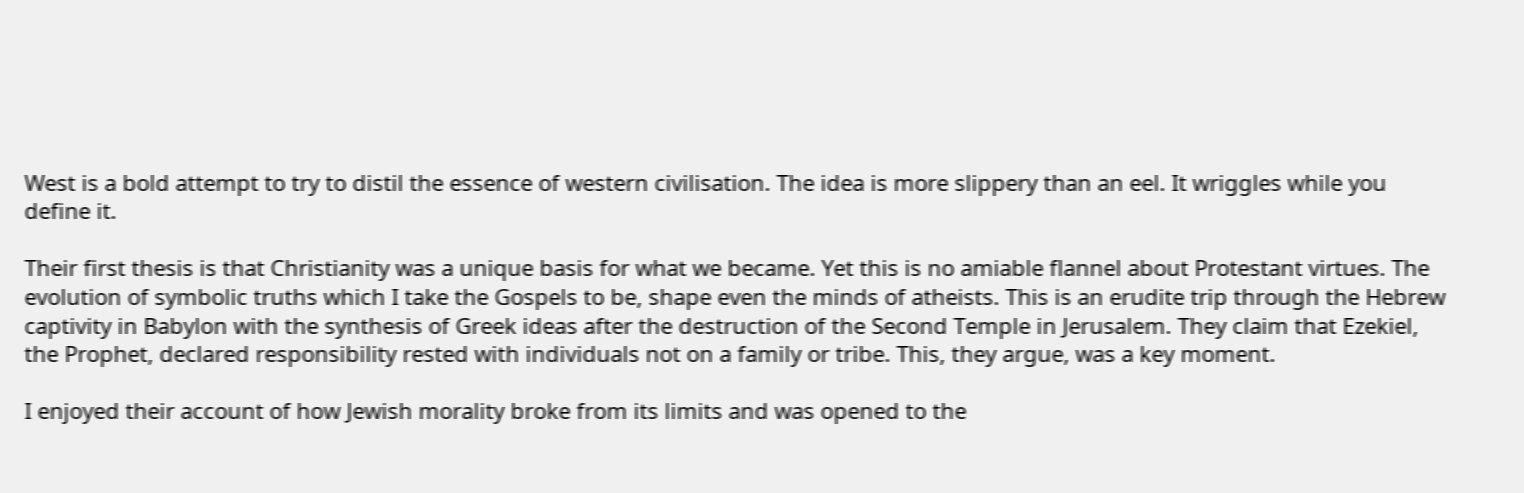West is a bold attempt to try to distil the essence of western civilisation. The idea is more slippery than an eel. It wriggles while you define it.

Their first thesis is that Christianity was a unique basis for what we became. Yet this is no amiable flannel about Protestant virtues. The evolution of symbolic truths which I take the Gospels to be, shape even the minds of atheists. This is an erudite trip through the Hebrew captivity in Babylon with the synthesis of Greek ideas after the destruction of the Second Temple in Jerusalem. They claim that Ezekiel, the Prophet, declared responsibility rested with individuals not on a family or tribe. This, they argue, was a key moment.

I enjoyed their account of how Jewish morality broke from its limits and was opened to the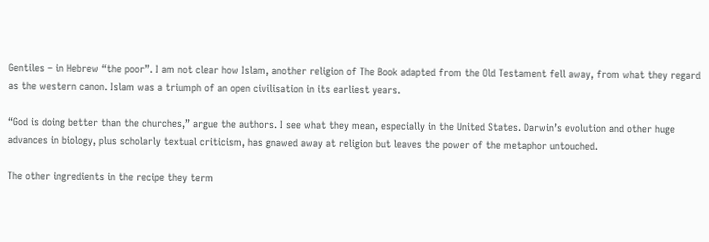Gentiles – in Hebrew “the poor”. I am not clear how Islam, another religion of The Book adapted from the Old Testament fell away, from what they regard as the western canon. Islam was a triumph of an open civilisation in its earliest years.

“God is doing better than the churches,” argue the authors. I see what they mean, especially in the United States. Darwin’s evolution and other huge advances in biology, plus scholarly textual criticism, has gnawed away at religion but leaves the power of the metaphor untouched.

The other ingredients in the recipe they term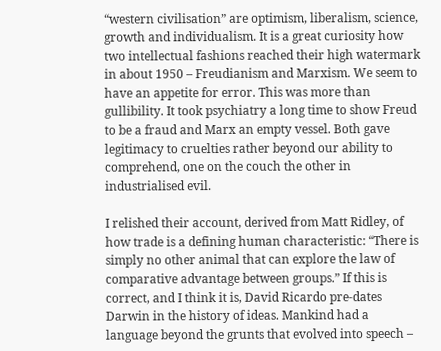“western civilisation” are optimism, liberalism, science, growth and individualism. It is a great curiosity how two intellectual fashions reached their high watermark in about 1950 – Freudianism and Marxism. We seem to have an appetite for error. This was more than gullibility. It took psychiatry a long time to show Freud to be a fraud and Marx an empty vessel. Both gave legitimacy to cruelties rather beyond our ability to comprehend, one on the couch the other in industrialised evil.

I relished their account, derived from Matt Ridley, of how trade is a defining human characteristic: “There is simply no other animal that can explore the law of comparative advantage between groups.” If this is correct, and I think it is, David Ricardo pre-dates Darwin in the history of ideas. Mankind had a language beyond the grunts that evolved into speech –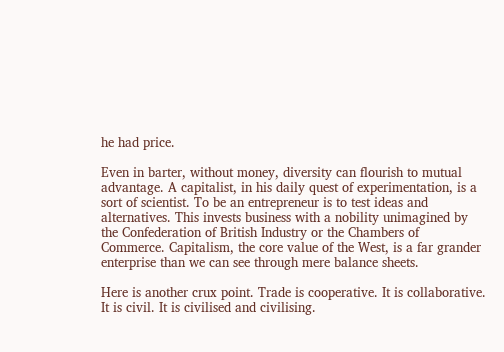he had price.

Even in barter, without money, diversity can flourish to mutual advantage. A capitalist, in his daily quest of experimentation, is a sort of scientist. To be an entrepreneur is to test ideas and alternatives. This invests business with a nobility unimagined by the Confederation of British Industry or the Chambers of Commerce. Capitalism, the core value of the West, is a far grander enterprise than we can see through mere balance sheets.

Here is another crux point. Trade is cooperative. It is collaborative. It is civil. It is civilised and civilising.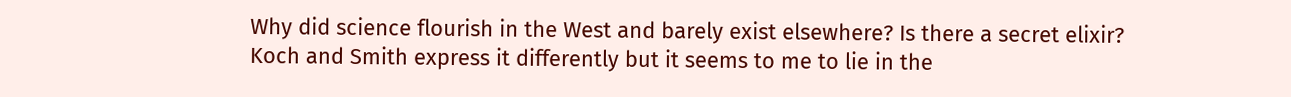Why did science flourish in the West and barely exist elsewhere? Is there a secret elixir? Koch and Smith express it differently but it seems to me to lie in the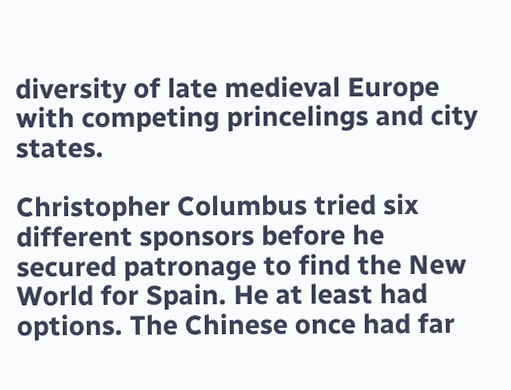diversity of late medieval Europe with competing princelings and city states.

Christopher Columbus tried six different sponsors before he secured patronage to find the New World for Spain. He at least had options. The Chinese once had far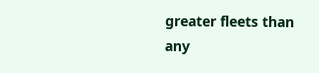greater fleets than any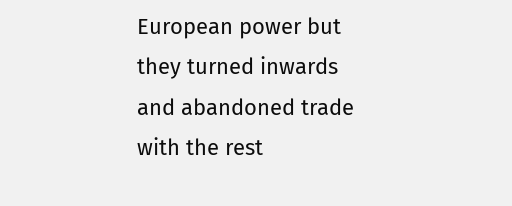European power but they turned inwards and abandoned trade with the rest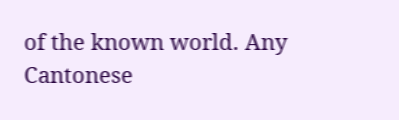of the known world. Any Cantonese